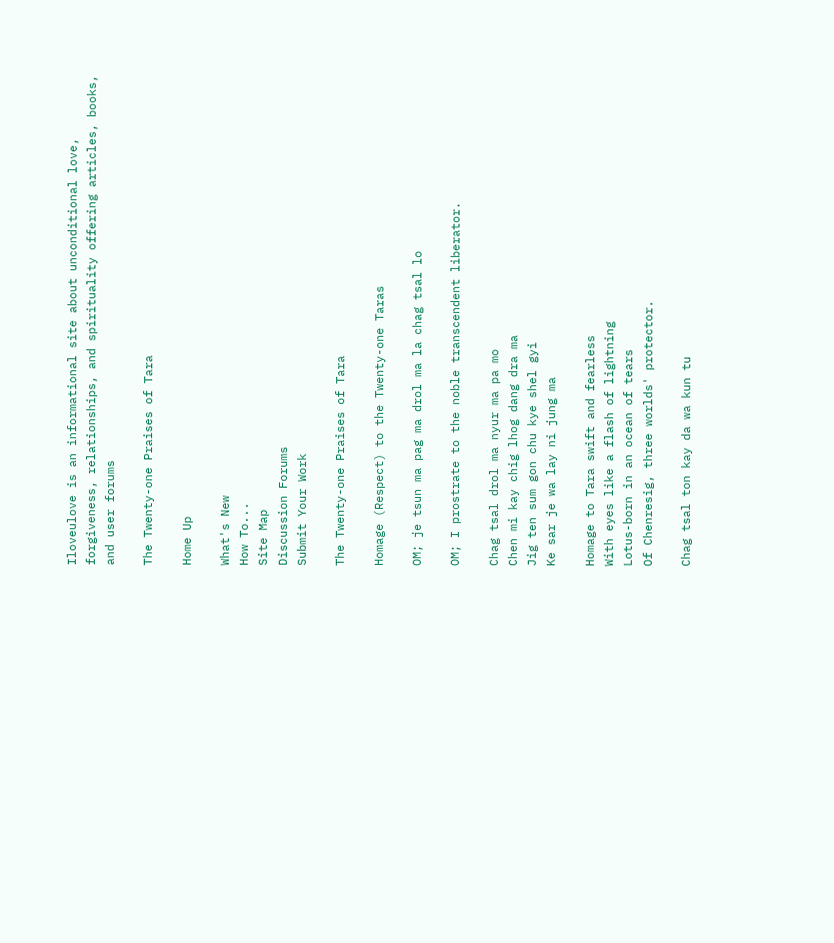Iloveulove is an informational site about unconditional love, forgiveness, relationships, and spirituality offering articles, books, and user forums

The Twenty-one Praises of Tara

Home Up

What's New
How To...
Site Map
Discussion Forums
Submit Your Work

The Twenty-one Praises of Tara

Homage (Respect) to the Twenty-one Taras

OM; je tsun ma pag ma drol ma la chag tsal lo

OM; I prostrate to the noble transcendent liberator.

Chag tsal drol ma nyur ma pa mo
Chen mi kay chig lhog dang dra ma
Jig ten sum gon chu kye shel gyi
Ke sar je wa lay ni jung ma

Homage to Tara swift and fearless
With eyes like a flash of lightning
Lotus-born in an ocean of tears
Of Chenresig, three worlds' protector.

Chag tsal ton kay da wa kun tu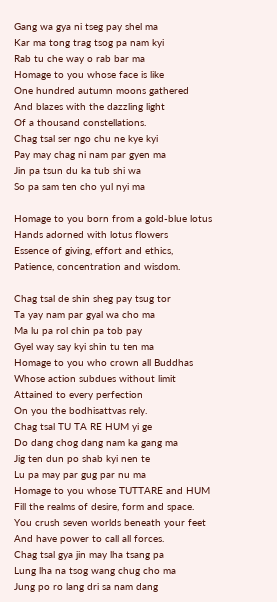Gang wa gya ni tseg pay shel ma
Kar ma tong trag tsog pa nam kyi
Rab tu che way o rab bar ma
Homage to you whose face is like
One hundred autumn moons gathered
And blazes with the dazzling light
Of a thousand constellations.
Chag tsal ser ngo chu ne kye kyi
Pay may chag ni nam par gyen ma
Jin pa tsun du ka tub shi wa
So pa sam ten cho yul nyi ma

Homage to you born from a gold-blue lotus
Hands adorned with lotus flowers
Essence of giving, effort and ethics,
Patience, concentration and wisdom.

Chag tsal de shin sheg pay tsug tor
Ta yay nam par gyal wa cho ma
Ma lu pa rol chin pa tob pay
Gyel way say kyi shin tu ten ma
Homage to you who crown all Buddhas
Whose action subdues without limit
Attained to every perfection
On you the bodhisattvas rely.
Chag tsal TU TA RE HUM yi ge
Do dang chog dang nam ka gang ma
Jig ten dun po shab kyi nen te
Lu pa may par gug par nu ma
Homage to you whose TUTTARE and HUM
Fill the realms of desire, form and space.
You crush seven worlds beneath your feet
And have power to call all forces.
Chag tsal gya jin may lha tsang pa
Lung lha na tsog wang chug cho ma
Jung po ro lang dri sa nam dang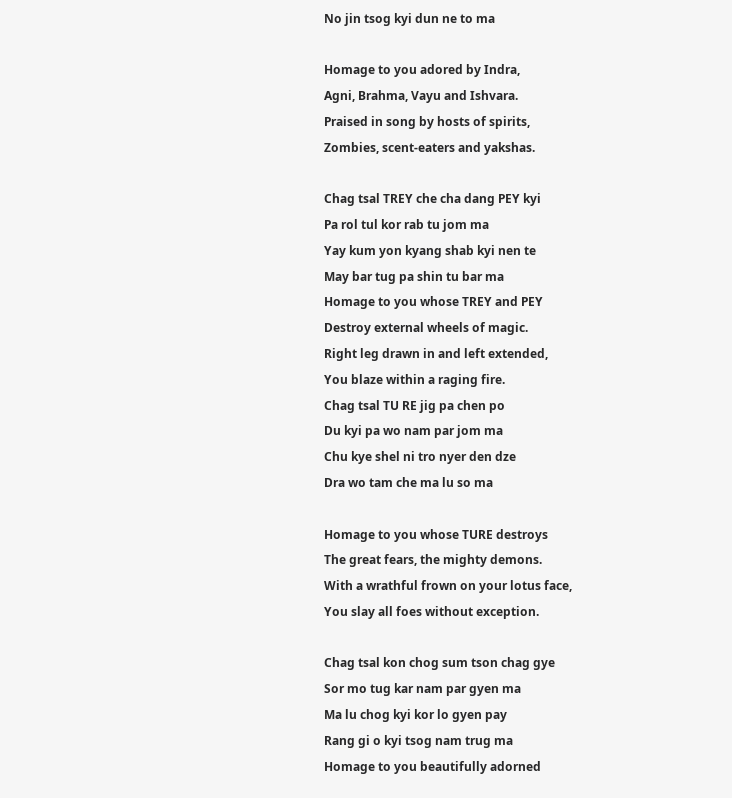No jin tsog kyi dun ne to ma

Homage to you adored by Indra,
Agni, Brahma, Vayu and Ishvara.
Praised in song by hosts of spirits,
Zombies, scent-eaters and yakshas.

Chag tsal TREY che cha dang PEY kyi
Pa rol tul kor rab tu jom ma
Yay kum yon kyang shab kyi nen te
May bar tug pa shin tu bar ma
Homage to you whose TREY and PEY
Destroy external wheels of magic.
Right leg drawn in and left extended,
You blaze within a raging fire.
Chag tsal TU RE jig pa chen po
Du kyi pa wo nam par jom ma
Chu kye shel ni tro nyer den dze
Dra wo tam che ma lu so ma

Homage to you whose TURE destroys
The great fears, the mighty demons.
With a wrathful frown on your lotus face,
You slay all foes without exception.

Chag tsal kon chog sum tson chag gye
Sor mo tug kar nam par gyen ma
Ma lu chog kyi kor lo gyen pay
Rang gi o kyi tsog nam trug ma
Homage to you beautifully adorned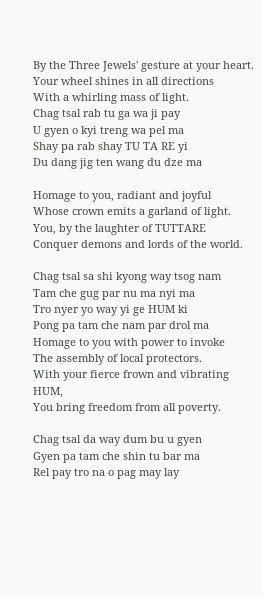By the Three Jewels' gesture at your heart.
Your wheel shines in all directions
With a whirling mass of light.
Chag tsal rab tu ga wa ji pay
U gyen o kyi treng wa pel ma
Shay pa rab shay TU TA RE yi
Du dang jig ten wang du dze ma

Homage to you, radiant and joyful
Whose crown emits a garland of light.
You, by the laughter of TUTTARE
Conquer demons and lords of the world.

Chag tsal sa shi kyong way tsog nam
Tam che gug par nu ma nyi ma
Tro nyer yo way yi ge HUM ki
Pong pa tam che nam par drol ma
Homage to you with power to invoke
The assembly of local protectors.
With your fierce frown and vibrating HUM,
You bring freedom from all poverty.

Chag tsal da way dum bu u gyen
Gyen pa tam che shin tu bar ma
Rel pay tro na o pag may lay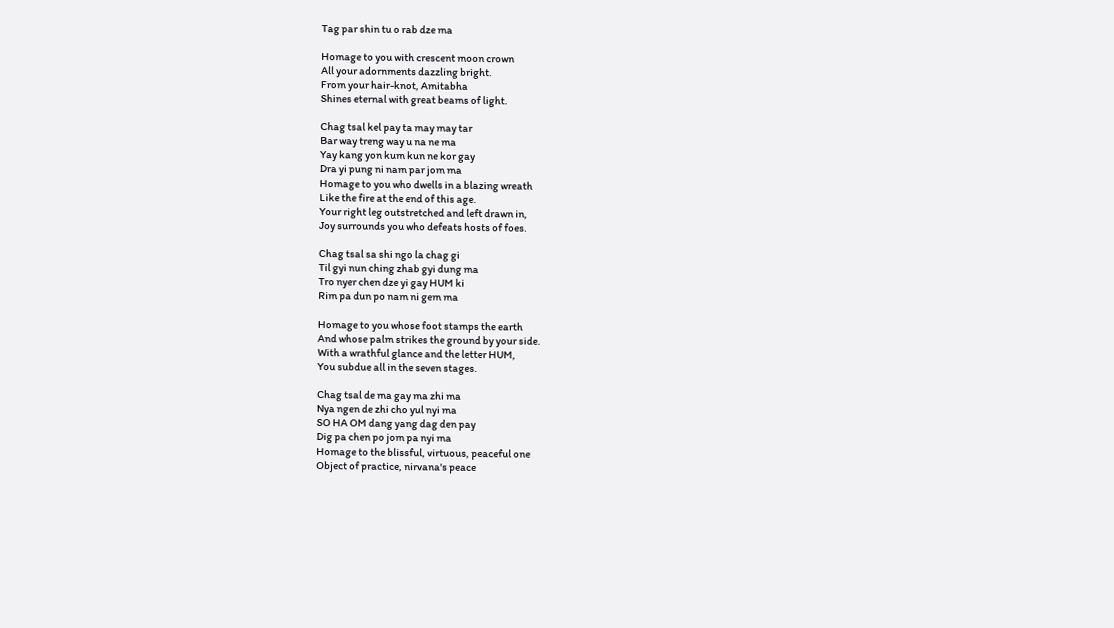Tag par shin tu o rab dze ma

Homage to you with crescent moon crown
All your adornments dazzling bright.
From your hair-knot, Amitabha
Shines eternal with great beams of light.

Chag tsal kel pay ta may may tar
Bar way treng way u na ne ma
Yay kang yon kum kun ne kor gay
Dra yi pung ni nam par jom ma
Homage to you who dwells in a blazing wreath
Like the fire at the end of this age.
Your right leg outstretched and left drawn in,
Joy surrounds you who defeats hosts of foes.

Chag tsal sa shi ngo la chag gi
Til gyi nun ching zhab gyi dung ma
Tro nyer chen dze yi gay HUM ki
Rim pa dun po nam ni gem ma

Homage to you whose foot stamps the earth
And whose palm strikes the ground by your side.
With a wrathful glance and the letter HUM,
You subdue all in the seven stages.

Chag tsal de ma gay ma zhi ma
Nya ngen de zhi cho yul nyi ma
SO HA OM dang yang dag den pay
Dig pa chen po jom pa nyi ma
Homage to the blissful, virtuous, peaceful one
Object of practice, nirvana's peace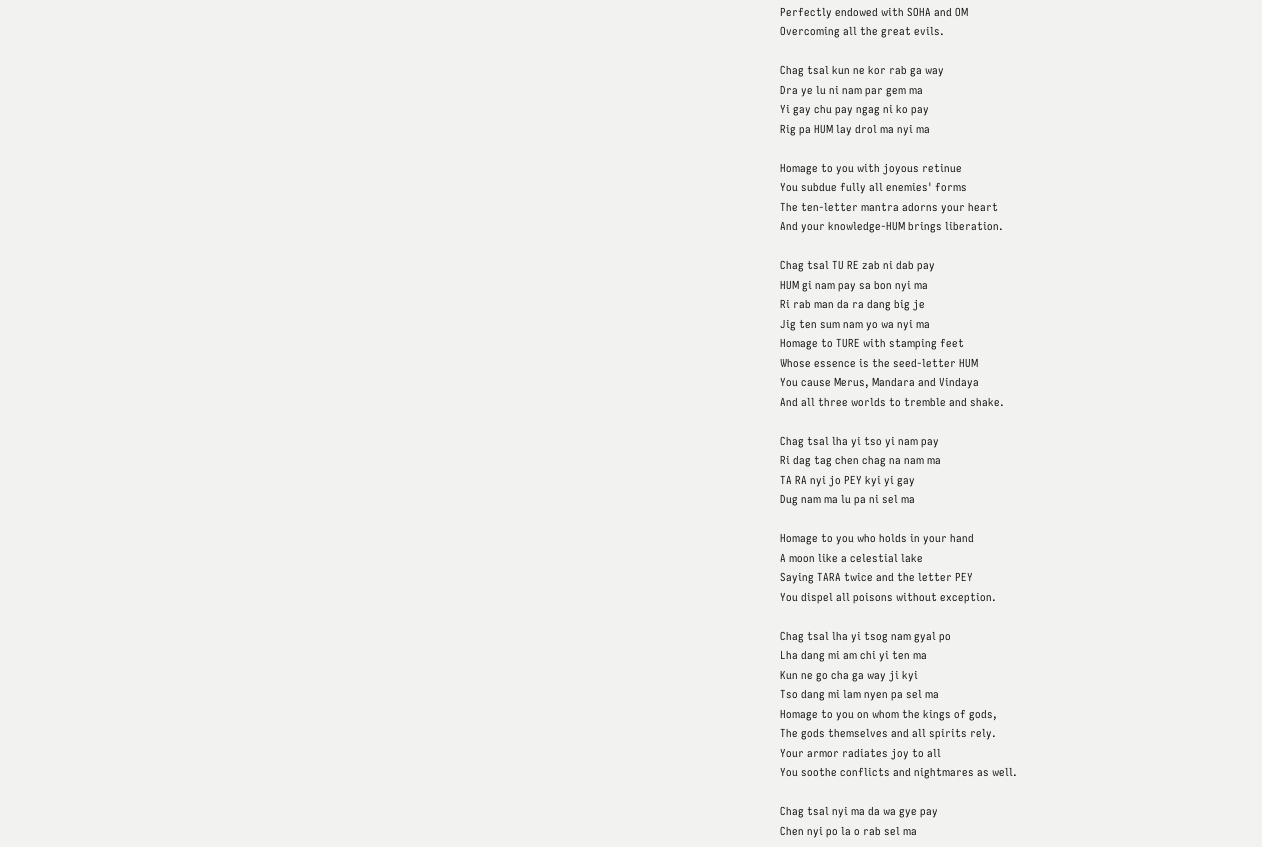Perfectly endowed with SOHA and OM
Overcoming all the great evils.

Chag tsal kun ne kor rab ga way
Dra ye lu ni nam par gem ma
Yi gay chu pay ngag ni ko pay
Rig pa HUM lay drol ma nyi ma

Homage to you with joyous retinue
You subdue fully all enemies' forms
The ten-letter mantra adorns your heart
And your knowledge-HUM brings liberation.

Chag tsal TU RE zab ni dab pay
HUM gi nam pay sa bon nyi ma
Ri rab man da ra dang big je
Jig ten sum nam yo wa nyi ma
Homage to TURE with stamping feet
Whose essence is the seed-letter HUM
You cause Merus, Mandara and Vindaya
And all three worlds to tremble and shake.

Chag tsal lha yi tso yi nam pay
Ri dag tag chen chag na nam ma
TA RA nyi jo PEY kyi yi gay
Dug nam ma lu pa ni sel ma

Homage to you who holds in your hand
A moon like a celestial lake
Saying TARA twice and the letter PEY
You dispel all poisons without exception.

Chag tsal lha yi tsog nam gyal po
Lha dang mi am chi yi ten ma
Kun ne go cha ga way ji kyi
Tso dang mi lam nyen pa sel ma
Homage to you on whom the kings of gods,
The gods themselves and all spirits rely.
Your armor radiates joy to all
You soothe conflicts and nightmares as well.

Chag tsal nyi ma da wa gye pay
Chen nyi po la o rab sel ma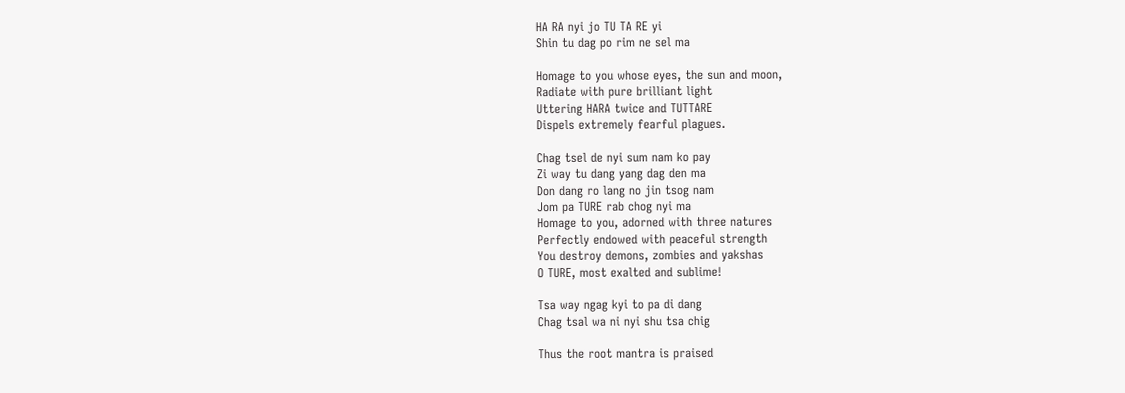HA RA nyi jo TU TA RE yi
Shin tu dag po rim ne sel ma

Homage to you whose eyes, the sun and moon,
Radiate with pure brilliant light
Uttering HARA twice and TUTTARE
Dispels extremely fearful plagues.

Chag tsel de nyi sum nam ko pay
Zi way tu dang yang dag den ma
Don dang ro lang no jin tsog nam
Jom pa TURE rab chog nyi ma
Homage to you, adorned with three natures
Perfectly endowed with peaceful strength
You destroy demons, zombies and yakshas
O TURE, most exalted and sublime!

Tsa way ngag kyi to pa di dang
Chag tsal wa ni nyi shu tsa chig

Thus the root mantra is praised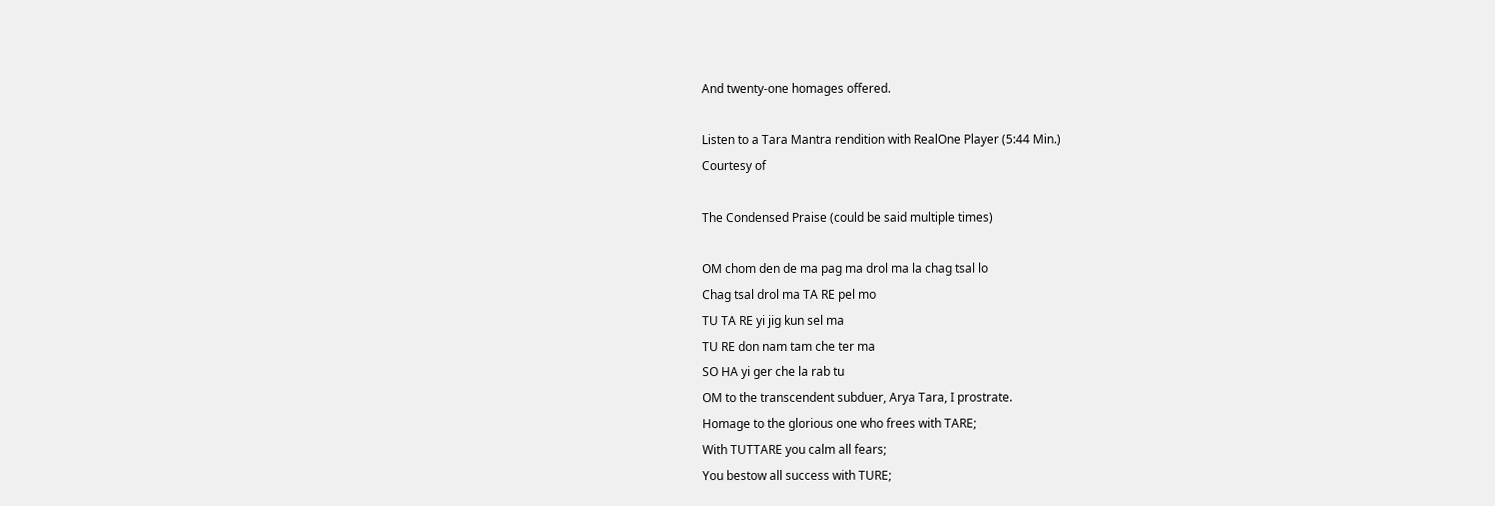And twenty-one homages offered.

Listen to a Tara Mantra rendition with RealOne Player (5:44 Min.)
Courtesy of

The Condensed Praise (could be said multiple times)

OM chom den de ma pag ma drol ma la chag tsal lo
Chag tsal drol ma TA RE pel mo
TU TA RE yi jig kun sel ma
TU RE don nam tam che ter ma
SO HA yi ger che la rab tu
OM to the transcendent subduer, Arya Tara, I prostrate.
Homage to the glorious one who frees with TARE;
With TUTTARE you calm all fears;
You bestow all success with TURE;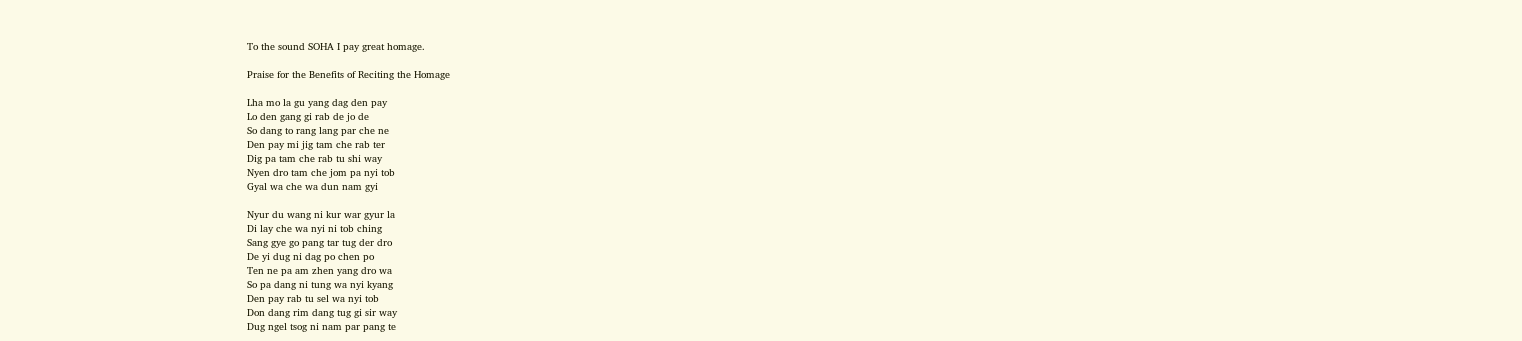To the sound SOHA I pay great homage.

Praise for the Benefits of Reciting the Homage

Lha mo la gu yang dag den pay
Lo den gang gi rab de jo de
So dang to rang lang par che ne
Den pay mi jig tam che rab ter
Dig pa tam che rab tu shi way
Nyen dro tam che jom pa nyi tob
Gyal wa che wa dun nam gyi

Nyur du wang ni kur war gyur la
Di lay che wa nyi ni tob ching
Sang gye go pang tar tug der dro
De yi dug ni dag po chen po
Ten ne pa am zhen yang dro wa
So pa dang ni tung wa nyi kyang
Den pay rab tu sel wa nyi tob
Don dang rim dang tug gi sir way
Dug ngel tsog ni nam par pang te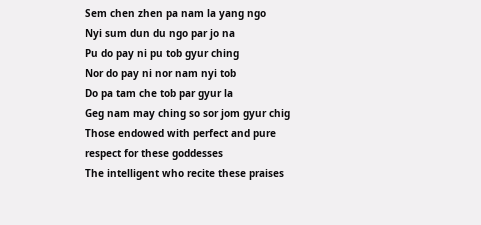Sem chen zhen pa nam la yang ngo
Nyi sum dun du ngo par jo na
Pu do pay ni pu tob gyur ching
Nor do pay ni nor nam nyi tob
Do pa tam che tob par gyur la
Geg nam may ching so sor jom gyur chig
Those endowed with perfect and pure respect for these goddesses
The intelligent who recite these praises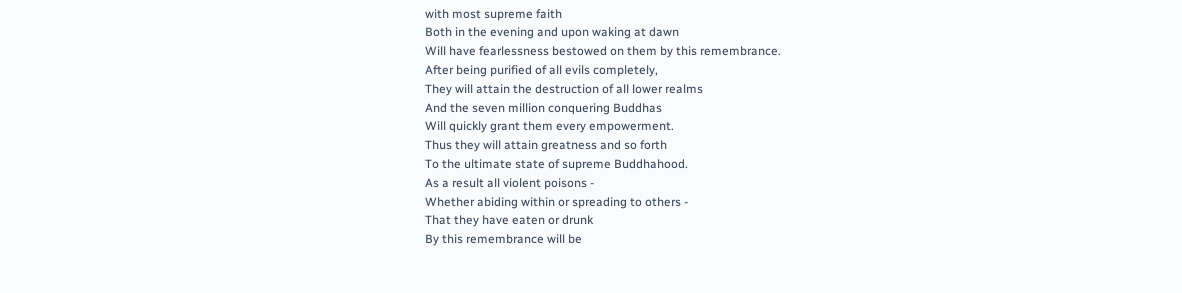with most supreme faith
Both in the evening and upon waking at dawn
Will have fearlessness bestowed on them by this remembrance.
After being purified of all evils completely,
They will attain the destruction of all lower realms
And the seven million conquering Buddhas
Will quickly grant them every empowerment.
Thus they will attain greatness and so forth
To the ultimate state of supreme Buddhahood.
As a result all violent poisons -
Whether abiding within or spreading to others -
That they have eaten or drunk
By this remembrance will be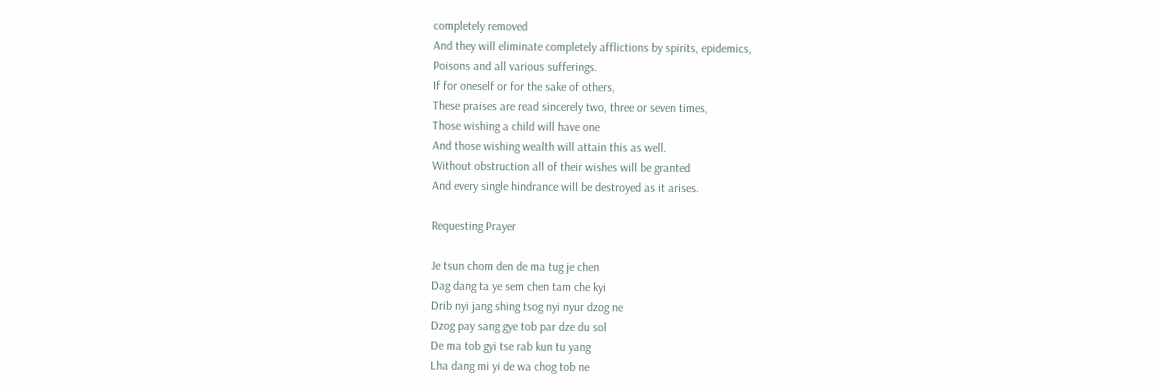completely removed
And they will eliminate completely afflictions by spirits, epidemics,
Poisons and all various sufferings.
If for oneself or for the sake of others,
These praises are read sincerely two, three or seven times,
Those wishing a child will have one
And those wishing wealth will attain this as well.
Without obstruction all of their wishes will be granted
And every single hindrance will be destroyed as it arises.

Requesting Prayer

Je tsun chom den de ma tug je chen
Dag dang ta ye sem chen tam che kyi
Drib nyi jang shing tsog nyi nyur dzog ne
Dzog pay sang gye tob par dze du sol
De ma tob gyi tse rab kun tu yang
Lha dang mi yi de wa chog tob ne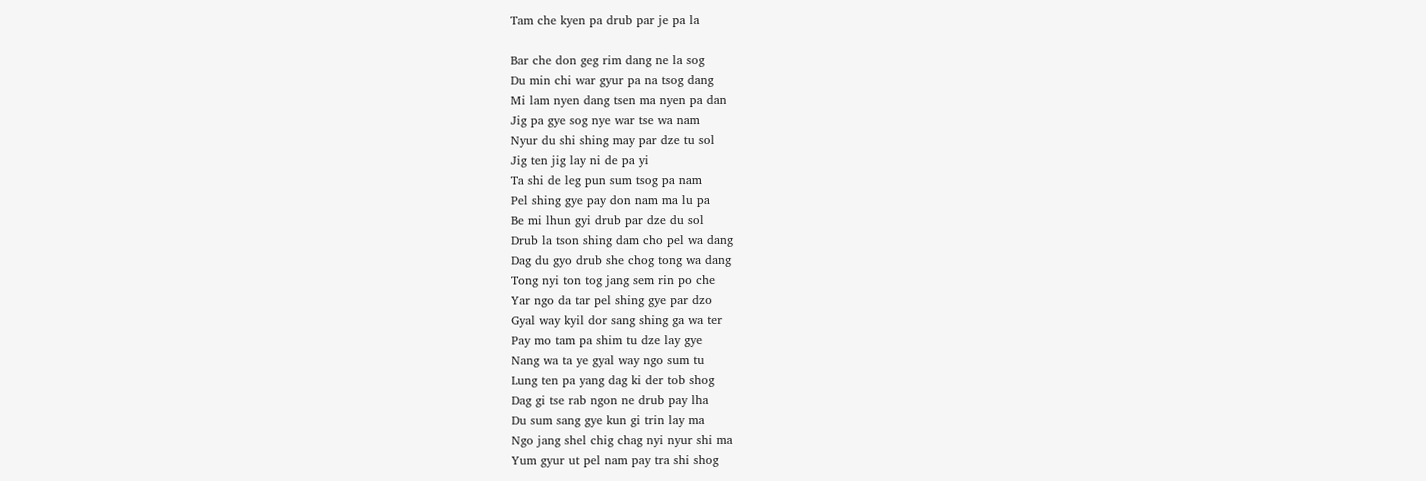Tam che kyen pa drub par je pa la

Bar che don geg rim dang ne la sog
Du min chi war gyur pa na tsog dang
Mi lam nyen dang tsen ma nyen pa dan
Jig pa gye sog nye war tse wa nam
Nyur du shi shing may par dze tu sol
Jig ten jig lay ni de pa yi
Ta shi de leg pun sum tsog pa nam
Pel shing gye pay don nam ma lu pa
Be mi lhun gyi drub par dze du sol
Drub la tson shing dam cho pel wa dang
Dag du gyo drub she chog tong wa dang
Tong nyi ton tog jang sem rin po che
Yar ngo da tar pel shing gye par dzo
Gyal way kyil dor sang shing ga wa ter
Pay mo tam pa shim tu dze lay gye
Nang wa ta ye gyal way ngo sum tu
Lung ten pa yang dag ki der tob shog
Dag gi tse rab ngon ne drub pay lha
Du sum sang gye kun gi trin lay ma
Ngo jang shel chig chag nyi nyur shi ma
Yum gyur ut pel nam pay tra shi shog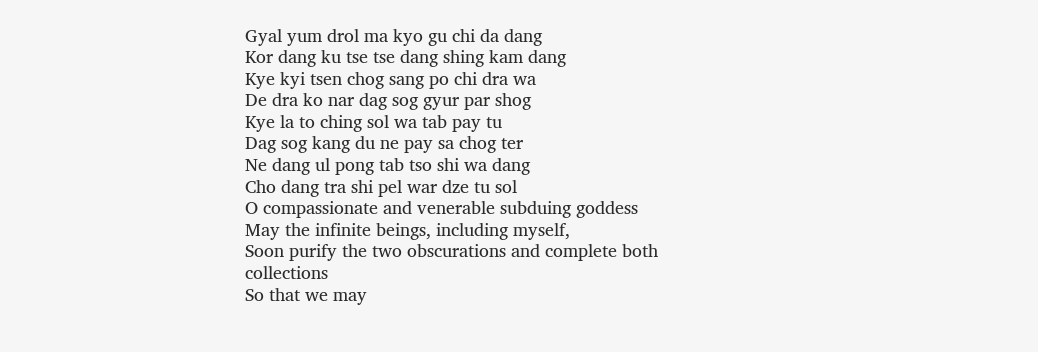Gyal yum drol ma kyo gu chi da dang
Kor dang ku tse tse dang shing kam dang
Kye kyi tsen chog sang po chi dra wa
De dra ko nar dag sog gyur par shog
Kye la to ching sol wa tab pay tu
Dag sog kang du ne pay sa chog ter
Ne dang ul pong tab tso shi wa dang
Cho dang tra shi pel war dze tu sol
O compassionate and venerable subduing goddess
May the infinite beings, including myself,
Soon purify the two obscurations and complete both collections
So that we may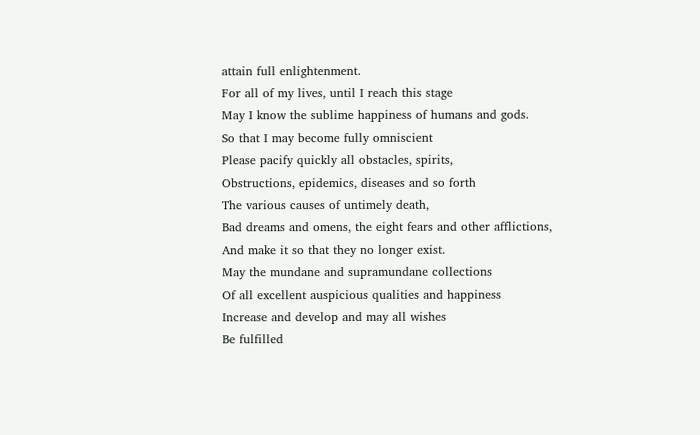attain full enlightenment.
For all of my lives, until I reach this stage
May I know the sublime happiness of humans and gods.
So that I may become fully omniscient
Please pacify quickly all obstacles, spirits,
Obstructions, epidemics, diseases and so forth
The various causes of untimely death,
Bad dreams and omens, the eight fears and other afflictions,
And make it so that they no longer exist.
May the mundane and supramundane collections
Of all excellent auspicious qualities and happiness
Increase and develop and may all wishes
Be fulfilled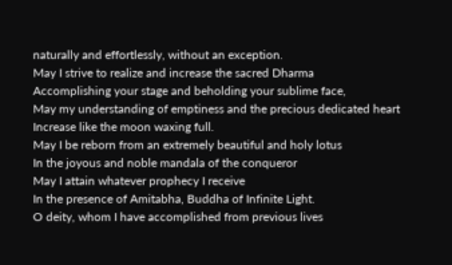naturally and effortlessly, without an exception.
May I strive to realize and increase the sacred Dharma
Accomplishing your stage and beholding your sublime face,
May my understanding of emptiness and the precious dedicated heart
Increase like the moon waxing full.
May I be reborn from an extremely beautiful and holy lotus
In the joyous and noble mandala of the conqueror
May I attain whatever prophecy I receive
In the presence of Amitabha, Buddha of Infinite Light.
O deity, whom I have accomplished from previous lives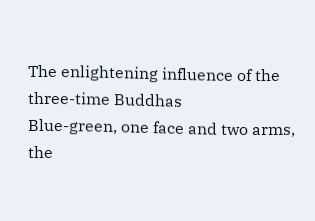The enlightening influence of the three-time Buddhas
Blue-green, one face and two arms, the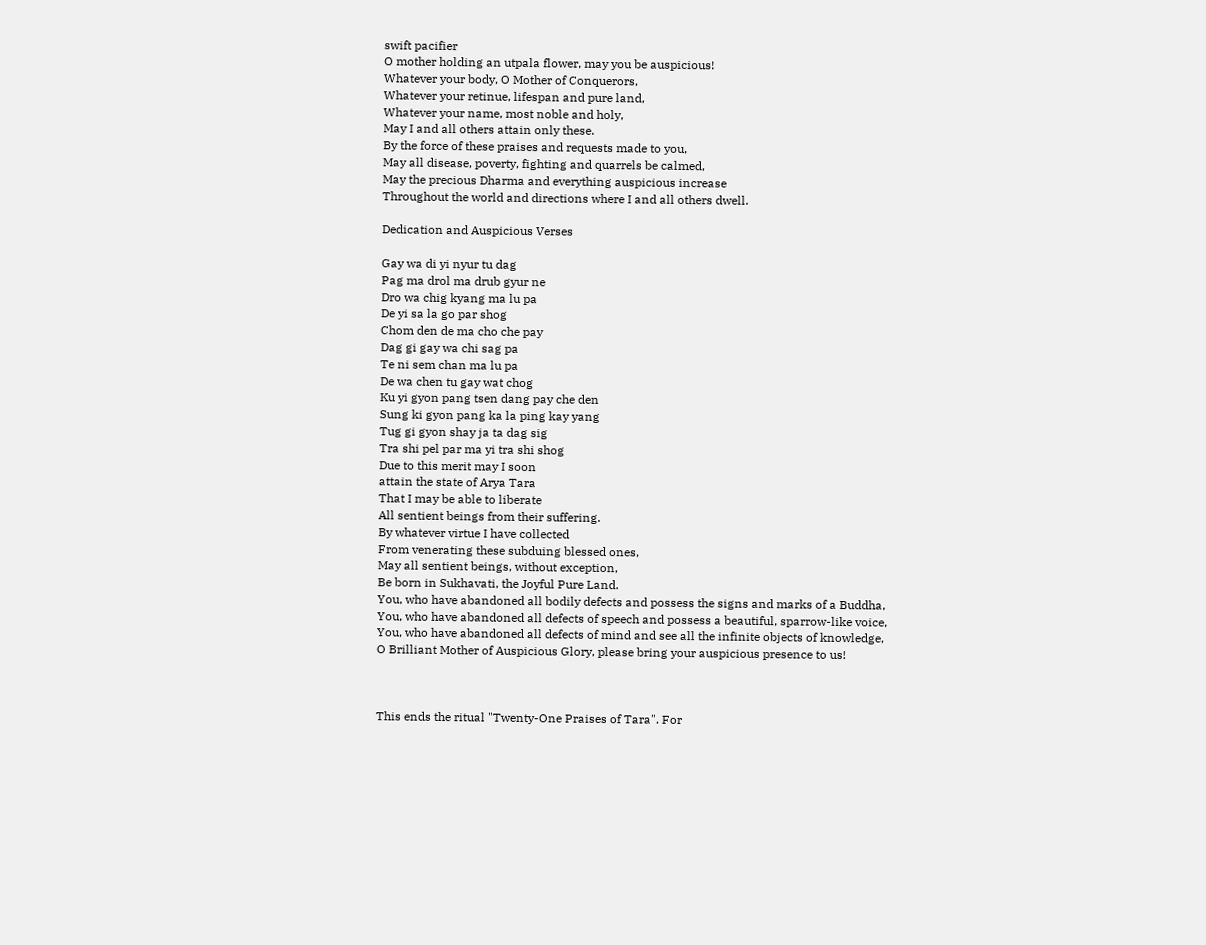swift pacifier
O mother holding an utpala flower, may you be auspicious!
Whatever your body, O Mother of Conquerors,
Whatever your retinue, lifespan and pure land,
Whatever your name, most noble and holy,
May I and all others attain only these.
By the force of these praises and requests made to you,
May all disease, poverty, fighting and quarrels be calmed,
May the precious Dharma and everything auspicious increase
Throughout the world and directions where I and all others dwell.

Dedication and Auspicious Verses

Gay wa di yi nyur tu dag
Pag ma drol ma drub gyur ne
Dro wa chig kyang ma lu pa
De yi sa la go par shog
Chom den de ma cho che pay
Dag gi gay wa chi sag pa
Te ni sem chan ma lu pa
De wa chen tu gay wat chog
Ku yi gyon pang tsen dang pay che den
Sung ki gyon pang ka la ping kay yang
Tug gi gyon shay ja ta dag sig
Tra shi pel par ma yi tra shi shog
Due to this merit may I soon
attain the state of Arya Tara
That I may be able to liberate
All sentient beings from their suffering.
By whatever virtue I have collected
From venerating these subduing blessed ones,
May all sentient beings, without exception,
Be born in Sukhavati, the Joyful Pure Land.
You, who have abandoned all bodily defects and possess the signs and marks of a Buddha,
You, who have abandoned all defects of speech and possess a beautiful, sparrow-like voice,
You, who have abandoned all defects of mind and see all the infinite objects of knowledge,
O Brilliant Mother of Auspicious Glory, please bring your auspicious presence to us!



This ends the ritual "Twenty-One Praises of Tara". For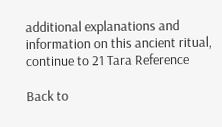additional explanations and information on this ancient ritual, continue to 21 Tara Reference

Back to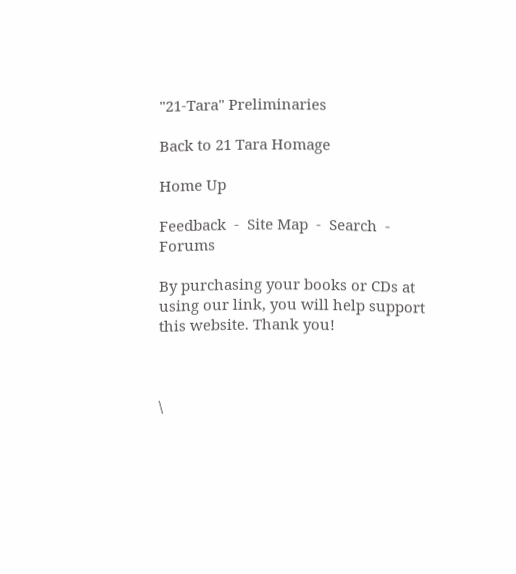"21-Tara" Preliminaries

Back to 21 Tara Homage

Home Up

Feedback  -  Site Map  -  Search  - Forums

By purchasing your books or CDs at using our link, you will help support this website. Thank you!



\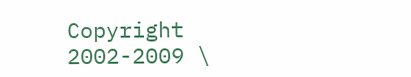Copyright 2002-2009 \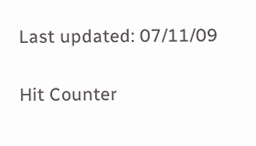Last updated: 07/11/09

Hit Counter